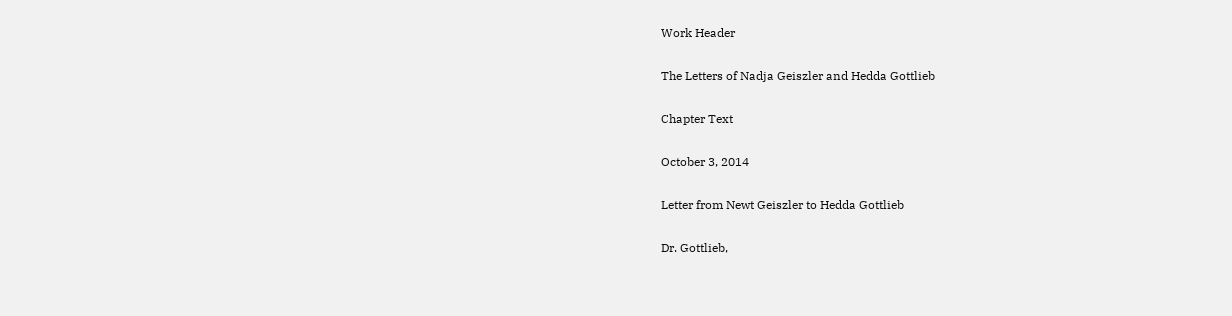Work Header

The Letters of Nadja Geiszler and Hedda Gottlieb

Chapter Text

October 3, 2014

Letter from Newt Geiszler to Hedda Gottlieb

Dr. Gottlieb,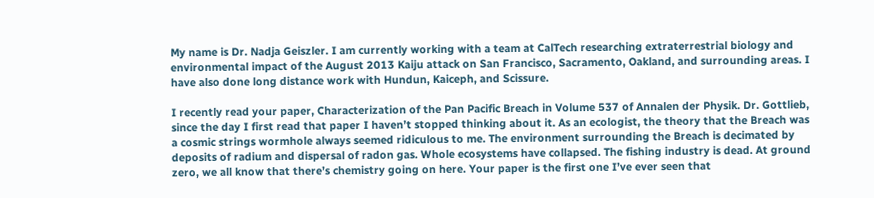My name is Dr. Nadja Geiszler. I am currently working with a team at CalTech researching extraterrestrial biology and environmental impact of the August 2013 Kaiju attack on San Francisco, Sacramento, Oakland, and surrounding areas. I have also done long distance work with Hundun, Kaiceph, and Scissure.

I recently read your paper, Characterization of the Pan Pacific Breach in Volume 537 of Annalen der Physik. Dr. Gottlieb, since the day I first read that paper I haven’t stopped thinking about it. As an ecologist, the theory that the Breach was a cosmic strings wormhole always seemed ridiculous to me. The environment surrounding the Breach is decimated by deposits of radium and dispersal of radon gas. Whole ecosystems have collapsed. The fishing industry is dead. At ground zero, we all know that there’s chemistry going on here. Your paper is the first one I’ve ever seen that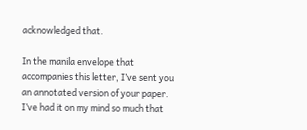acknowledged that.

In the manila envelope that accompanies this letter, I’ve sent you an annotated version of your paper. I’ve had it on my mind so much that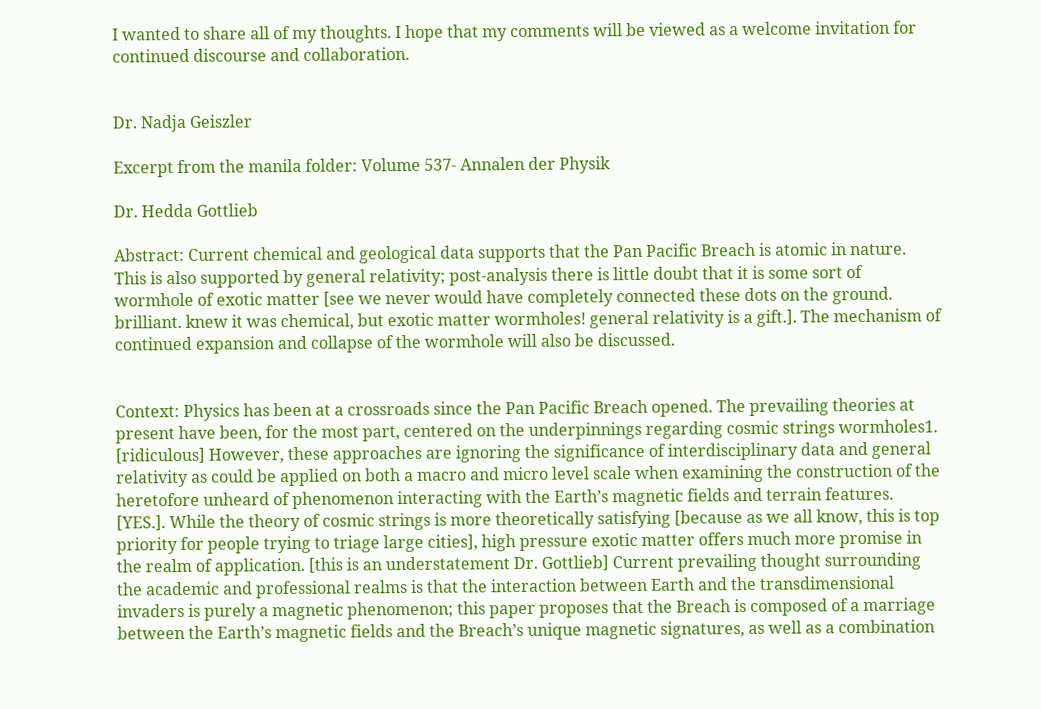I wanted to share all of my thoughts. I hope that my comments will be viewed as a welcome invitation for continued discourse and collaboration.


Dr. Nadja Geiszler

Excerpt from the manila folder: Volume 537- Annalen der Physik

Dr. Hedda Gottlieb

Abstract: Current chemical and geological data supports that the Pan Pacific Breach is atomic in nature. This is also supported by general relativity; post-analysis there is little doubt that it is some sort of wormhole of exotic matter [see we never would have completely connected these dots on the ground. brilliant. knew it was chemical, but exotic matter wormholes! general relativity is a gift.]. The mechanism of continued expansion and collapse of the wormhole will also be discussed.


Context: Physics has been at a crossroads since the Pan Pacific Breach opened. The prevailing theories at present have been, for the most part, centered on the underpinnings regarding cosmic strings wormholes1. [ridiculous] However, these approaches are ignoring the significance of interdisciplinary data and general relativity as could be applied on both a macro and micro level scale when examining the construction of the heretofore unheard of phenomenon interacting with the Earth’s magnetic fields and terrain features. [YES.]. While the theory of cosmic strings is more theoretically satisfying [because as we all know, this is top priority for people trying to triage large cities], high pressure exotic matter offers much more promise in the realm of application. [this is an understatement Dr. Gottlieb] Current prevailing thought surrounding the academic and professional realms is that the interaction between Earth and the transdimensional invaders is purely a magnetic phenomenon; this paper proposes that the Breach is composed of a marriage between the Earth’s magnetic fields and the Breach’s unique magnetic signatures, as well as a combination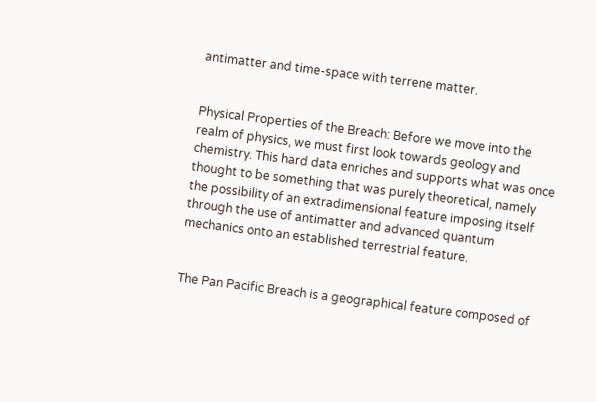antimatter and time-space with terrene matter.


Physical Properties of the Breach: Before we move into the realm of physics, we must first look towards geology and chemistry. This hard data enriches and supports what was once thought to be something that was purely theoretical, namely the possibility of an extradimensional feature imposing itself through the use of antimatter and advanced quantum mechanics onto an established terrestrial feature.


The Pan Pacific Breach is a geographical feature composed of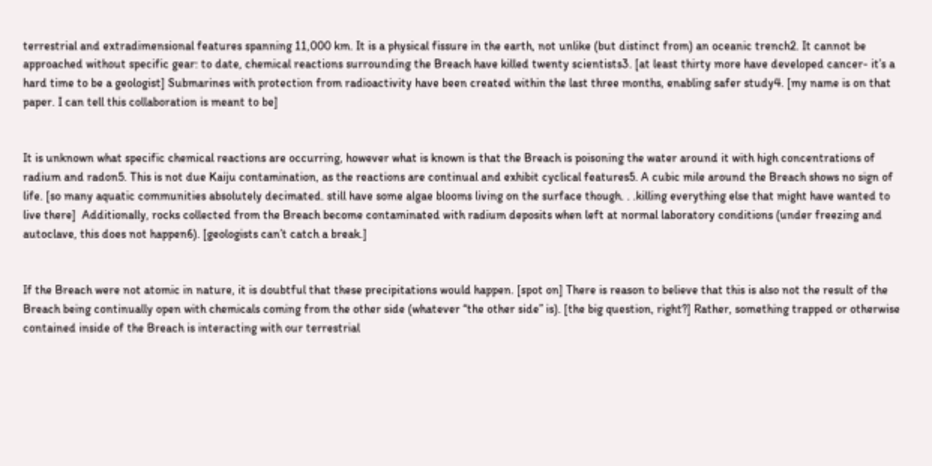terrestrial and extradimensional features spanning 11,000 km. It is a physical fissure in the earth, not unlike (but distinct from) an oceanic trench2. It cannot be approached without specific gear: to date, chemical reactions surrounding the Breach have killed twenty scientists3. [at least thirty more have developed cancer- it’s a hard time to be a geologist] Submarines with protection from radioactivity have been created within the last three months, enabling safer study4. [my name is on that paper. I can tell this collaboration is meant to be]


It is unknown what specific chemical reactions are occurring, however what is known is that the Breach is poisoning the water around it with high concentrations of radium and radon5. This is not due Kaiju contamination, as the reactions are continual and exhibit cyclical features5. A cubic mile around the Breach shows no sign of life. [so many aquatic communities absolutely decimated. still have some algae blooms living on the surface though. . .killing everything else that might have wanted to live there]  Additionally, rocks collected from the Breach become contaminated with radium deposits when left at normal laboratory conditions (under freezing and autoclave, this does not happen6). [geologists can’t catch a break.]


If the Breach were not atomic in nature, it is doubtful that these precipitations would happen. [spot on] There is reason to believe that this is also not the result of the Breach being continually open with chemicals coming from the other side (whatever “the other side” is). [the big question, right?] Rather, something trapped or otherwise contained inside of the Breach is interacting with our terrestrial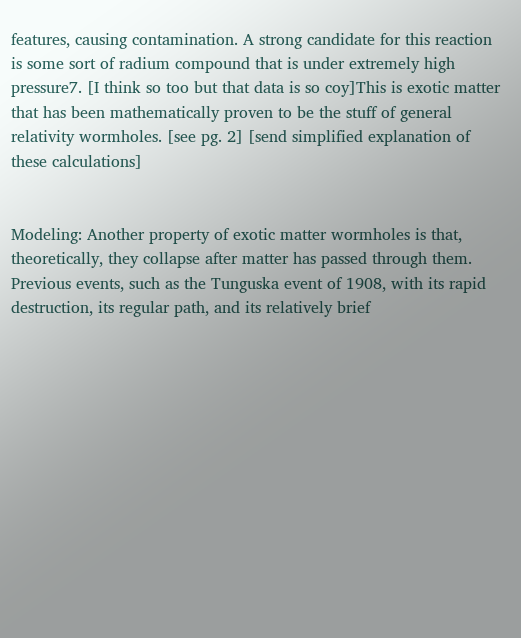features, causing contamination. A strong candidate for this reaction is some sort of radium compound that is under extremely high pressure7. [I think so too but that data is so coy]This is exotic matter that has been mathematically proven to be the stuff of general relativity wormholes. [see pg. 2] [send simplified explanation of these calculations]


Modeling: Another property of exotic matter wormholes is that, theoretically, they collapse after matter has passed through them. Previous events, such as the Tunguska event of 1908, with its rapid destruction, its regular path, and its relatively brief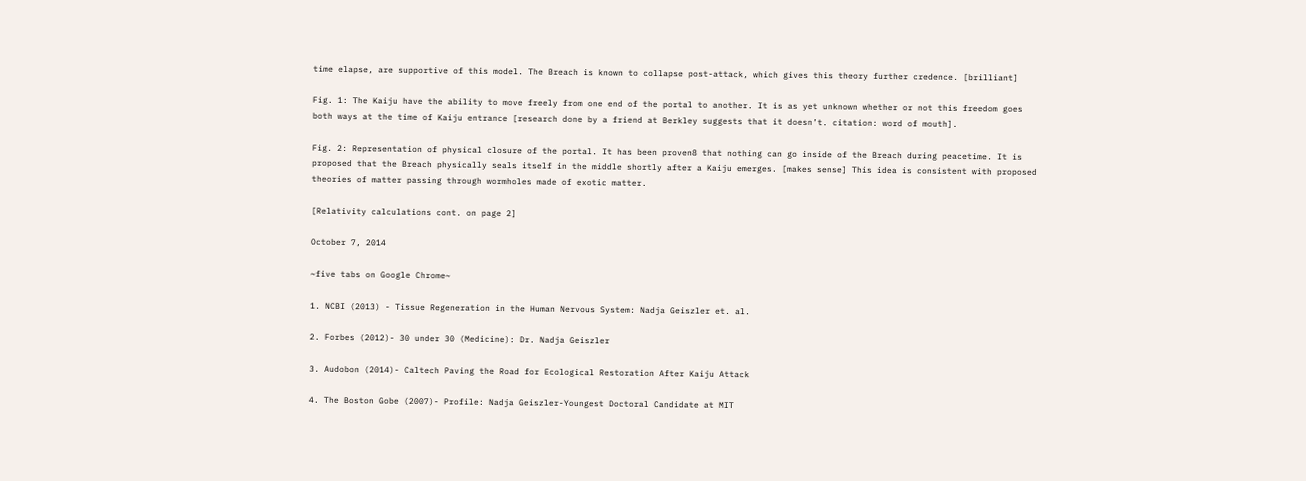time elapse, are supportive of this model. The Breach is known to collapse post-attack, which gives this theory further credence. [brilliant]

Fig. 1: The Kaiju have the ability to move freely from one end of the portal to another. It is as yet unknown whether or not this freedom goes both ways at the time of Kaiju entrance [research done by a friend at Berkley suggests that it doesn’t. citation: word of mouth].

Fig. 2: Representation of physical closure of the portal. It has been proven8 that nothing can go inside of the Breach during peacetime. It is proposed that the Breach physically seals itself in the middle shortly after a Kaiju emerges. [makes sense] This idea is consistent with proposed theories of matter passing through wormholes made of exotic matter.

[Relativity calculations cont. on page 2]

October 7, 2014

~five tabs on Google Chrome~

1. NCBI (2013) - Tissue Regeneration in the Human Nervous System: Nadja Geiszler et. al.

2. Forbes (2012)- 30 under 30 (Medicine): Dr. Nadja Geiszler

3. Audobon (2014)- Caltech Paving the Road for Ecological Restoration After Kaiju Attack

4. The Boston Gobe (2007)- Profile: Nadja Geiszler-Youngest Doctoral Candidate at MIT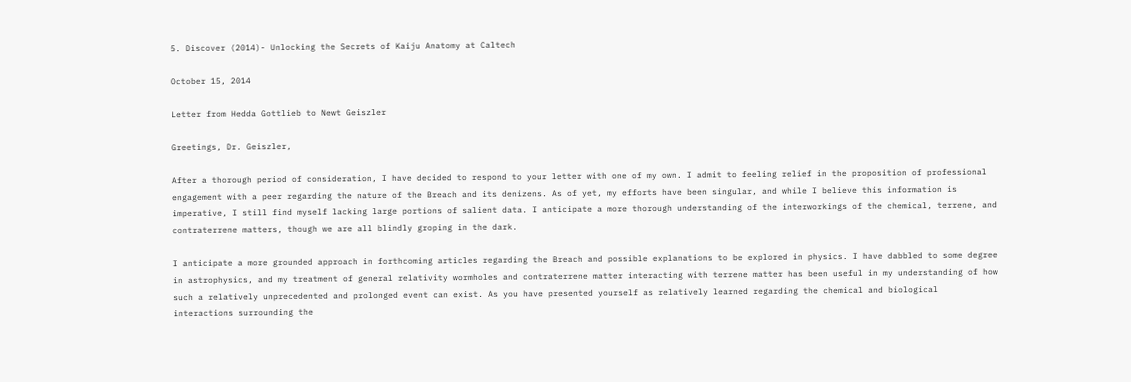5. Discover (2014)- Unlocking the Secrets of Kaiju Anatomy at Caltech

October 15, 2014

Letter from Hedda Gottlieb to Newt Geiszler

Greetings, Dr. Geiszler,

After a thorough period of consideration, I have decided to respond to your letter with one of my own. I admit to feeling relief in the proposition of professional engagement with a peer regarding the nature of the Breach and its denizens. As of yet, my efforts have been singular, and while I believe this information is imperative, I still find myself lacking large portions of salient data. I anticipate a more thorough understanding of the interworkings of the chemical, terrene, and contraterrene matters, though we are all blindly groping in the dark.

I anticipate a more grounded approach in forthcoming articles regarding the Breach and possible explanations to be explored in physics. I have dabbled to some degree in astrophysics, and my treatment of general relativity wormholes and contraterrene matter interacting with terrene matter has been useful in my understanding of how such a relatively unprecedented and prolonged event can exist. As you have presented yourself as relatively learned regarding the chemical and biological interactions surrounding the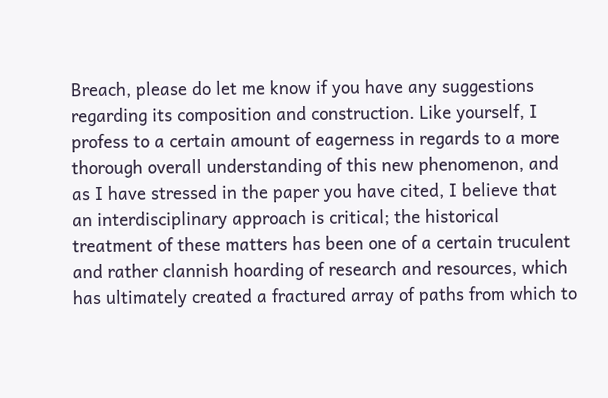Breach, please do let me know if you have any suggestions regarding its composition and construction. Like yourself, I profess to a certain amount of eagerness in regards to a more thorough overall understanding of this new phenomenon, and as I have stressed in the paper you have cited, I believe that an interdisciplinary approach is critical; the historical treatment of these matters has been one of a certain truculent and rather clannish hoarding of research and resources, which has ultimately created a fractured array of paths from which to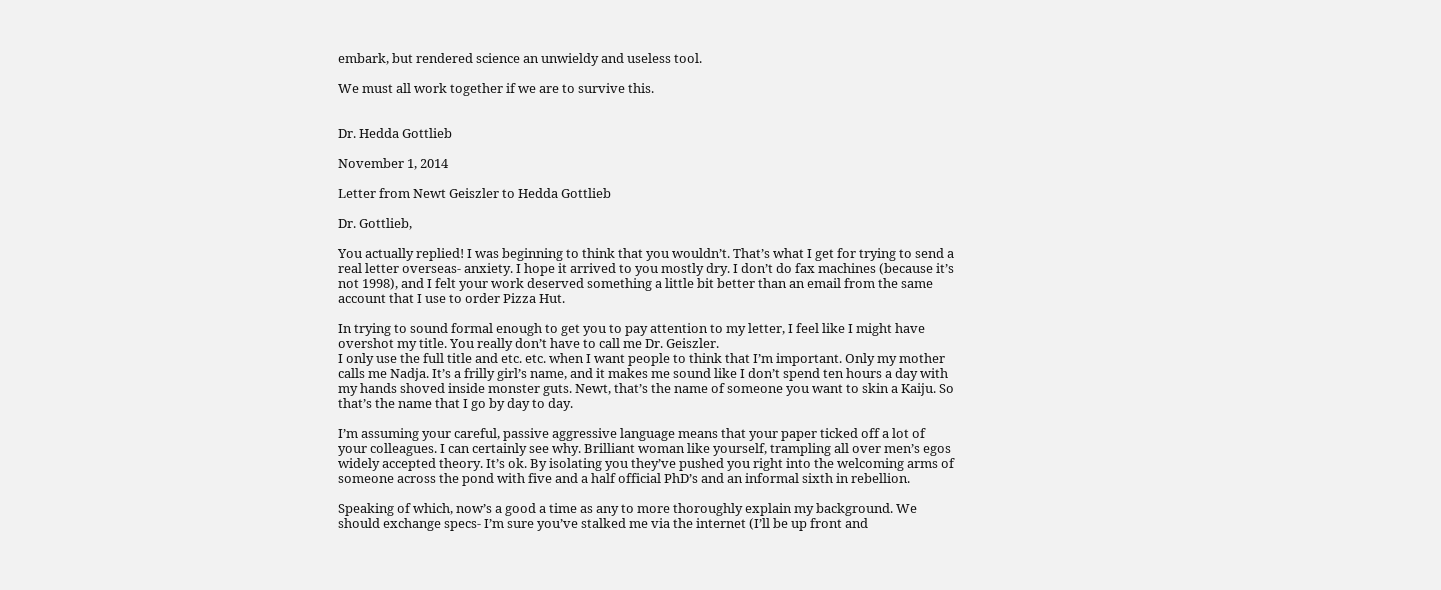embark, but rendered science an unwieldy and useless tool.

We must all work together if we are to survive this.


Dr. Hedda Gottlieb

November 1, 2014

Letter from Newt Geiszler to Hedda Gottlieb

Dr. Gottlieb,

You actually replied! I was beginning to think that you wouldn’t. That’s what I get for trying to send a real letter overseas- anxiety. I hope it arrived to you mostly dry. I don’t do fax machines (because it’s not 1998), and I felt your work deserved something a little bit better than an email from the same account that I use to order Pizza Hut.

In trying to sound formal enough to get you to pay attention to my letter, I feel like I might have overshot my title. You really don’t have to call me Dr. Geiszler.
I only use the full title and etc. etc. when I want people to think that I’m important. Only my mother calls me Nadja. It’s a frilly girl’s name, and it makes me sound like I don’t spend ten hours a day with my hands shoved inside monster guts. Newt, that’s the name of someone you want to skin a Kaiju. So that’s the name that I go by day to day.

I’m assuming your careful, passive aggressive language means that your paper ticked off a lot of your colleagues. I can certainly see why. Brilliant woman like yourself, trampling all over men’s egos widely accepted theory. It’s ok. By isolating you they’ve pushed you right into the welcoming arms of someone across the pond with five and a half official PhD’s and an informal sixth in rebellion.

Speaking of which, now’s a good a time as any to more thoroughly explain my background. We should exchange specs- I’m sure you’ve stalked me via the internet (I’ll be up front and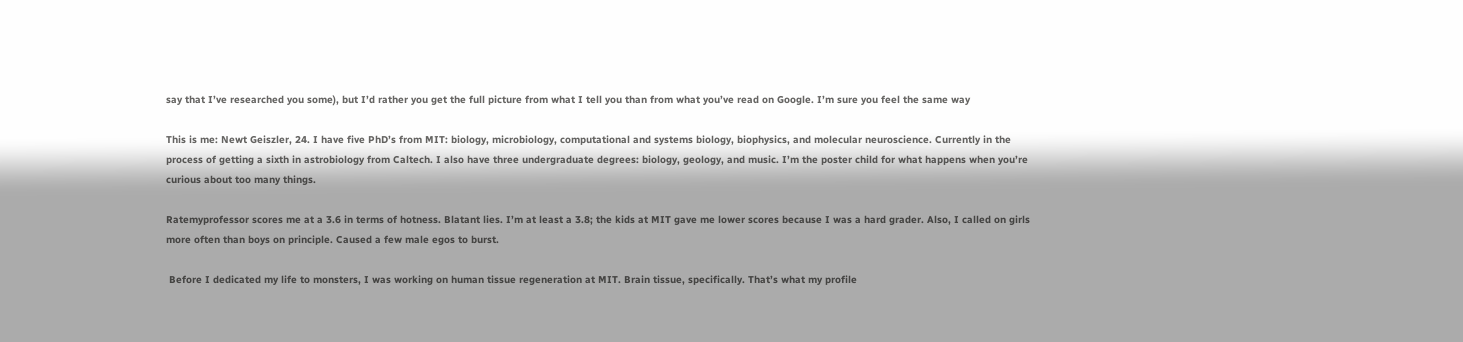say that I’ve researched you some), but I’d rather you get the full picture from what I tell you than from what you’ve read on Google. I’m sure you feel the same way

This is me: Newt Geiszler, 24. I have five PhD’s from MIT: biology, microbiology, computational and systems biology, biophysics, and molecular neuroscience. Currently in the process of getting a sixth in astrobiology from Caltech. I also have three undergraduate degrees: biology, geology, and music. I’m the poster child for what happens when you’re curious about too many things.

Ratemyprofessor scores me at a 3.6 in terms of hotness. Blatant lies. I’m at least a 3.8; the kids at MIT gave me lower scores because I was a hard grader. Also, I called on girls more often than boys on principle. Caused a few male egos to burst.

 Before I dedicated my life to monsters, I was working on human tissue regeneration at MIT. Brain tissue, specifically. That’s what my profile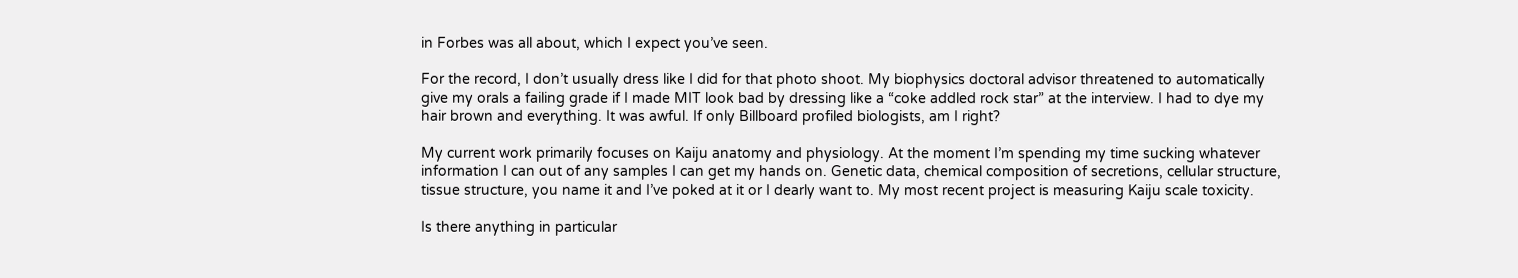in Forbes was all about, which I expect you’ve seen.

For the record, I don’t usually dress like I did for that photo shoot. My biophysics doctoral advisor threatened to automatically give my orals a failing grade if I made MIT look bad by dressing like a “coke addled rock star” at the interview. I had to dye my hair brown and everything. It was awful. If only Billboard profiled biologists, am I right?

My current work primarily focuses on Kaiju anatomy and physiology. At the moment I’m spending my time sucking whatever information I can out of any samples I can get my hands on. Genetic data, chemical composition of secretions, cellular structure, tissue structure, you name it and I’ve poked at it or I dearly want to. My most recent project is measuring Kaiju scale toxicity.

Is there anything in particular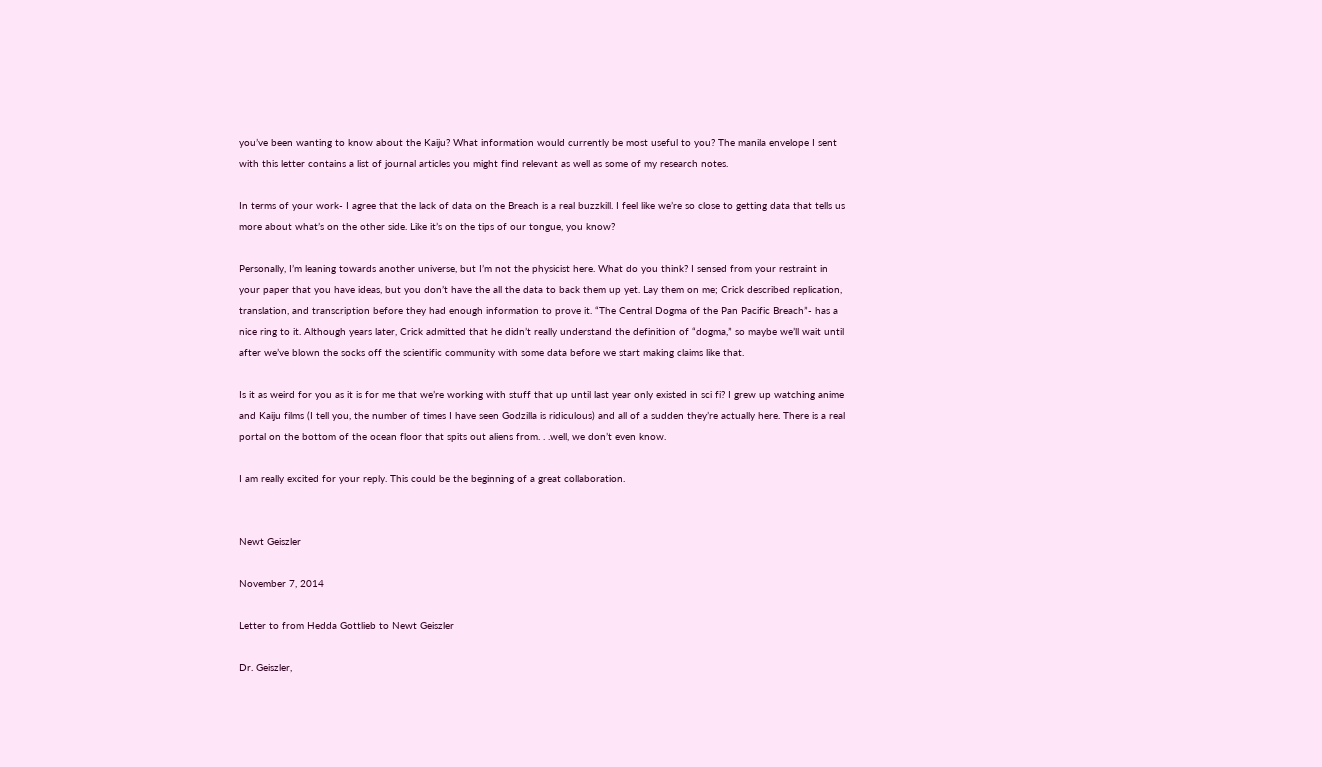you’ve been wanting to know about the Kaiju? What information would currently be most useful to you? The manila envelope I sent with this letter contains a list of journal articles you might find relevant as well as some of my research notes.

In terms of your work- I agree that the lack of data on the Breach is a real buzzkill. I feel like we’re so close to getting data that tells us more about what’s on the other side. Like it’s on the tips of our tongue, you know?

Personally, I’m leaning towards another universe, but I’m not the physicist here. What do you think? I sensed from your restraint in your paper that you have ideas, but you don’t have the all the data to back them up yet. Lay them on me; Crick described replication, translation, and transcription before they had enough information to prove it. “The Central Dogma of the Pan Pacific Breach”- has a nice ring to it. Although years later, Crick admitted that he didn’t really understand the definition of “dogma,” so maybe we’ll wait until after we’ve blown the socks off the scientific community with some data before we start making claims like that.

Is it as weird for you as it is for me that we’re working with stuff that up until last year only existed in sci fi? I grew up watching anime and Kaiju films (I tell you, the number of times I have seen Godzilla is ridiculous) and all of a sudden they’re actually here. There is a real portal on the bottom of the ocean floor that spits out aliens from. . .well, we don’t even know.

I am really excited for your reply. This could be the beginning of a great collaboration.


Newt Geiszler

November 7, 2014

Letter to from Hedda Gottlieb to Newt Geiszler

Dr. Geiszler,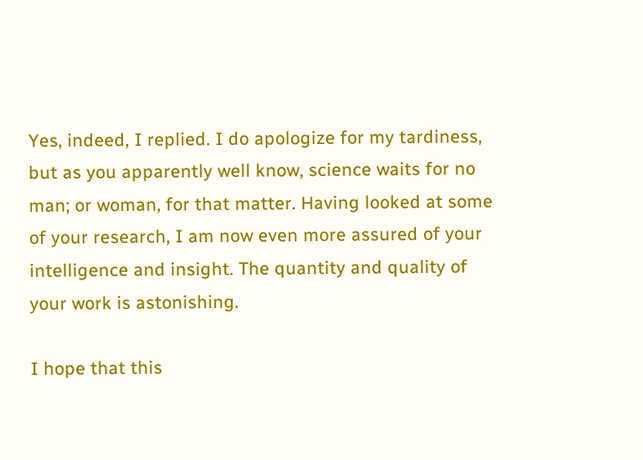Yes, indeed, I replied. I do apologize for my tardiness, but as you apparently well know, science waits for no man; or woman, for that matter. Having looked at some of your research, I am now even more assured of your intelligence and insight. The quantity and quality of your work is astonishing.

I hope that this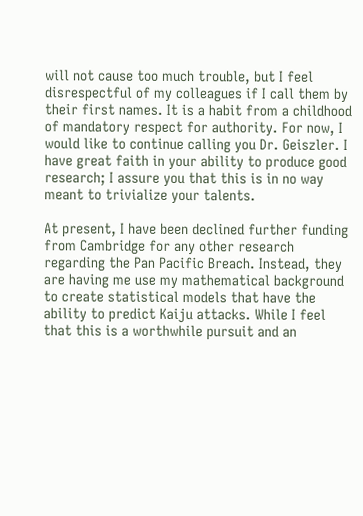will not cause too much trouble, but I feel disrespectful of my colleagues if I call them by their first names. It is a habit from a childhood of mandatory respect for authority. For now, I would like to continue calling you Dr. Geiszler. I have great faith in your ability to produce good research; I assure you that this is in no way meant to trivialize your talents.

At present, I have been declined further funding from Cambridge for any other research regarding the Pan Pacific Breach. Instead, they are having me use my mathematical background to create statistical models that have the ability to predict Kaiju attacks. While I feel that this is a worthwhile pursuit and an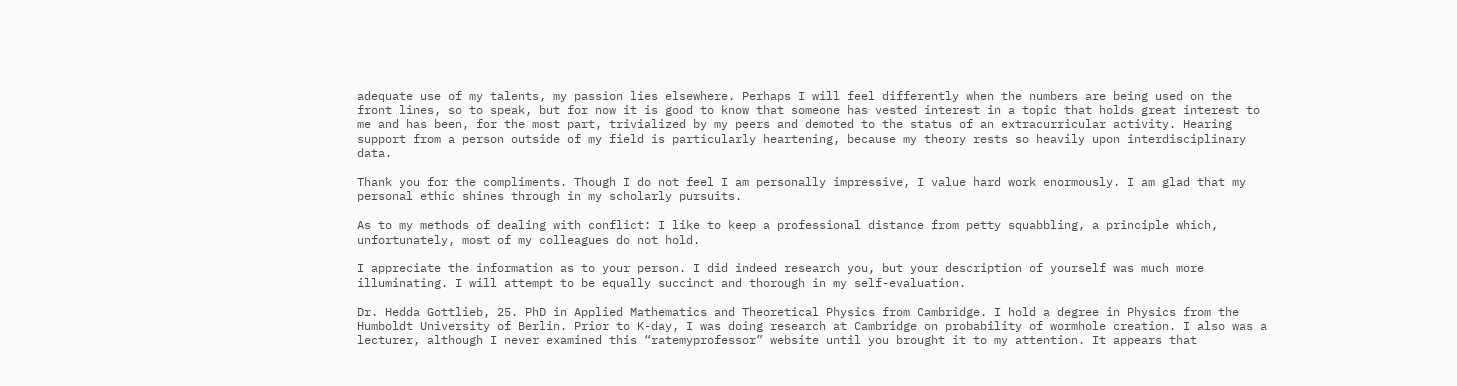adequate use of my talents, my passion lies elsewhere. Perhaps I will feel differently when the numbers are being used on the front lines, so to speak, but for now it is good to know that someone has vested interest in a topic that holds great interest to me and has been, for the most part, trivialized by my peers and demoted to the status of an extracurricular activity. Hearing support from a person outside of my field is particularly heartening, because my theory rests so heavily upon interdisciplinary data.

Thank you for the compliments. Though I do not feel I am personally impressive, I value hard work enormously. I am glad that my personal ethic shines through in my scholarly pursuits.

As to my methods of dealing with conflict: I like to keep a professional distance from petty squabbling, a principle which, unfortunately, most of my colleagues do not hold.

I appreciate the information as to your person. I did indeed research you, but your description of yourself was much more illuminating. I will attempt to be equally succinct and thorough in my self-evaluation.

Dr. Hedda Gottlieb, 25. PhD in Applied Mathematics and Theoretical Physics from Cambridge. I hold a degree in Physics from the Humboldt University of Berlin. Prior to K-day, I was doing research at Cambridge on probability of wormhole creation. I also was a lecturer, although I never examined this “ratemyprofessor” website until you brought it to my attention. It appears that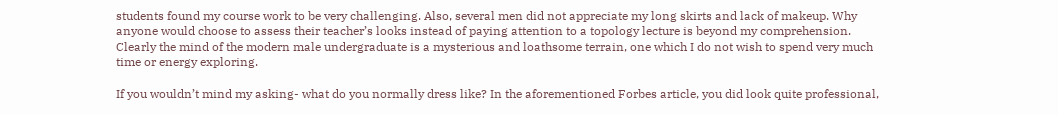students found my course work to be very challenging. Also, several men did not appreciate my long skirts and lack of makeup. Why anyone would choose to assess their teacher’s looks instead of paying attention to a topology lecture is beyond my comprehension. Clearly the mind of the modern male undergraduate is a mysterious and loathsome terrain, one which I do not wish to spend very much time or energy exploring.

If you wouldn’t mind my asking- what do you normally dress like? In the aforementioned Forbes article, you did look quite professional,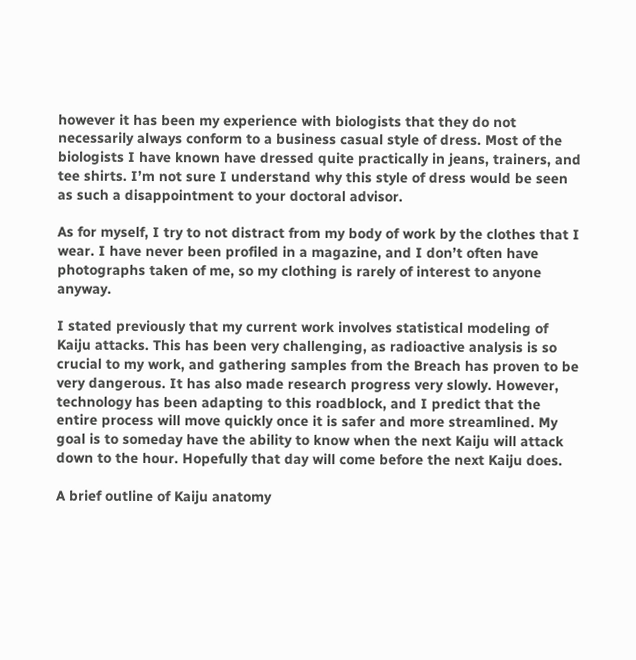however it has been my experience with biologists that they do not necessarily always conform to a business casual style of dress. Most of the biologists I have known have dressed quite practically in jeans, trainers, and tee shirts. I’m not sure I understand why this style of dress would be seen as such a disappointment to your doctoral advisor.

As for myself, I try to not distract from my body of work by the clothes that I wear. I have never been profiled in a magazine, and I don’t often have photographs taken of me, so my clothing is rarely of interest to anyone anyway.

I stated previously that my current work involves statistical modeling of Kaiju attacks. This has been very challenging, as radioactive analysis is so crucial to my work, and gathering samples from the Breach has proven to be very dangerous. It has also made research progress very slowly. However, technology has been adapting to this roadblock, and I predict that the entire process will move quickly once it is safer and more streamlined. My goal is to someday have the ability to know when the next Kaiju will attack down to the hour. Hopefully that day will come before the next Kaiju does.

A brief outline of Kaiju anatomy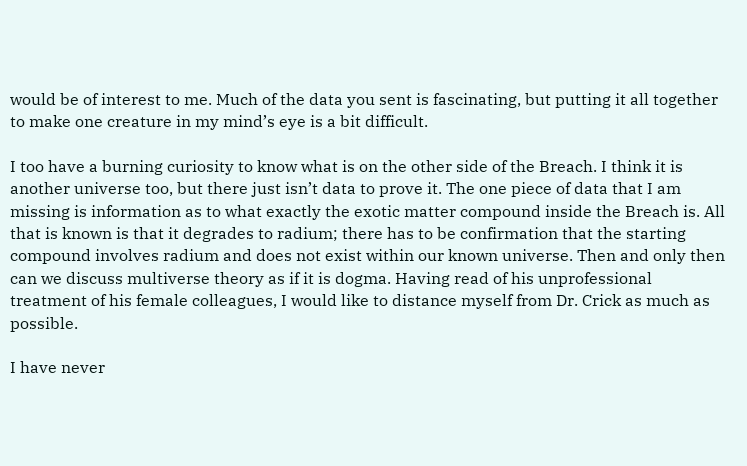would be of interest to me. Much of the data you sent is fascinating, but putting it all together to make one creature in my mind’s eye is a bit difficult.

I too have a burning curiosity to know what is on the other side of the Breach. I think it is another universe too, but there just isn’t data to prove it. The one piece of data that I am missing is information as to what exactly the exotic matter compound inside the Breach is. All that is known is that it degrades to radium; there has to be confirmation that the starting compound involves radium and does not exist within our known universe. Then and only then can we discuss multiverse theory as if it is dogma. Having read of his unprofessional treatment of his female colleagues, I would like to distance myself from Dr. Crick as much as possible.

I have never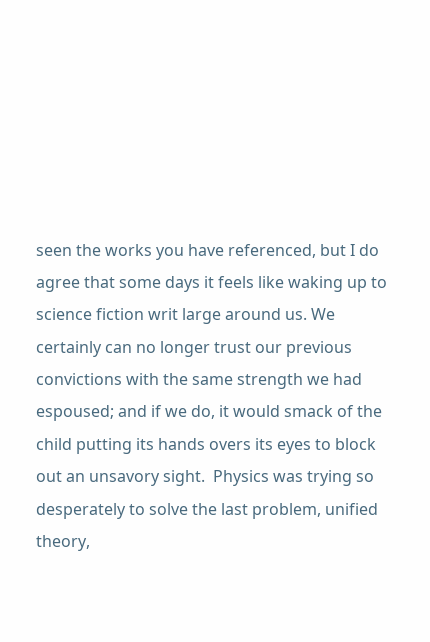seen the works you have referenced, but I do agree that some days it feels like waking up to science fiction writ large around us. We certainly can no longer trust our previous convictions with the same strength we had espoused; and if we do, it would smack of the child putting its hands overs its eyes to block out an unsavory sight.  Physics was trying so desperately to solve the last problem, unified theory,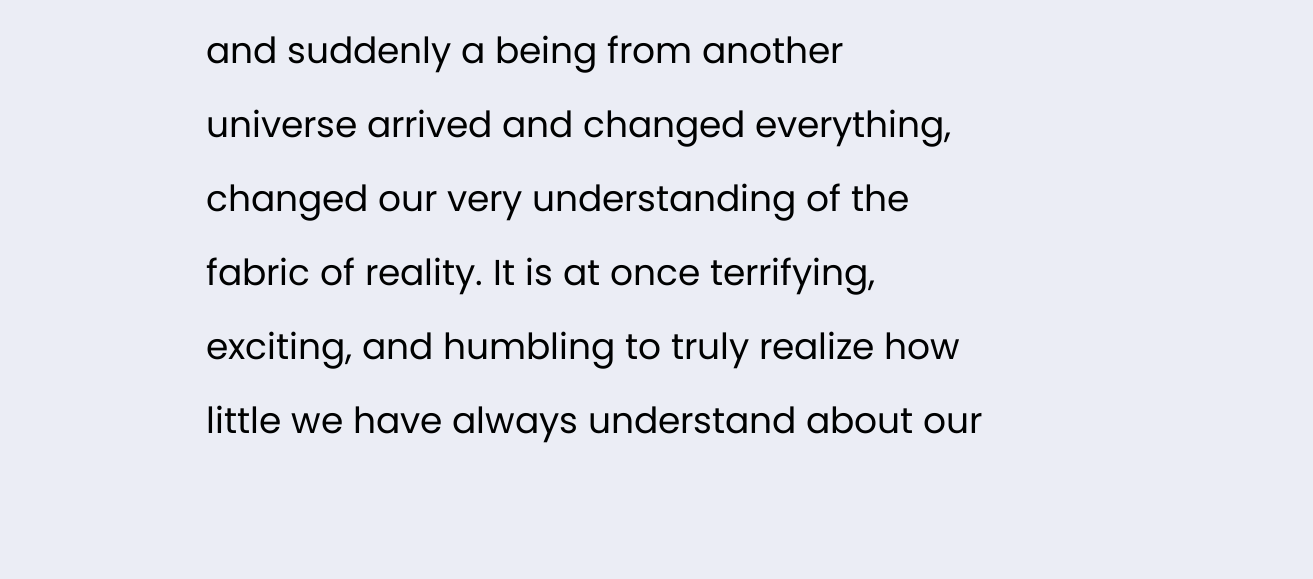and suddenly a being from another universe arrived and changed everything, changed our very understanding of the fabric of reality. It is at once terrifying, exciting, and humbling to truly realize how little we have always understand about our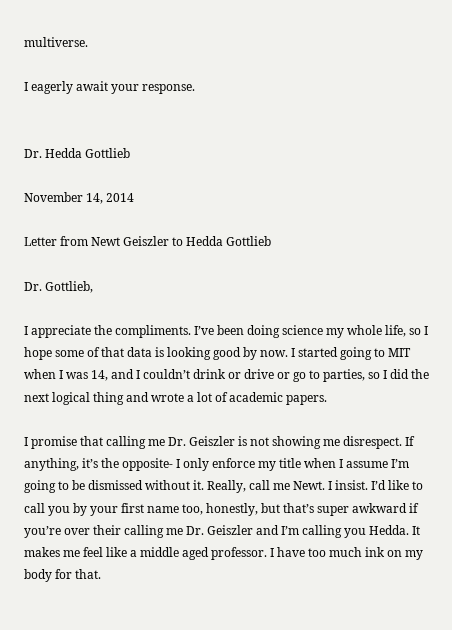multiverse.

I eagerly await your response.


Dr. Hedda Gottlieb

November 14, 2014

Letter from Newt Geiszler to Hedda Gottlieb

Dr. Gottlieb,

I appreciate the compliments. I’ve been doing science my whole life, so I hope some of that data is looking good by now. I started going to MIT when I was 14, and I couldn’t drink or drive or go to parties, so I did the next logical thing and wrote a lot of academic papers.

I promise that calling me Dr. Geiszler is not showing me disrespect. If anything, it’s the opposite- I only enforce my title when I assume I’m going to be dismissed without it. Really, call me Newt. I insist. I’d like to call you by your first name too, honestly, but that’s super awkward if you’re over their calling me Dr. Geiszler and I’m calling you Hedda. It makes me feel like a middle aged professor. I have too much ink on my body for that.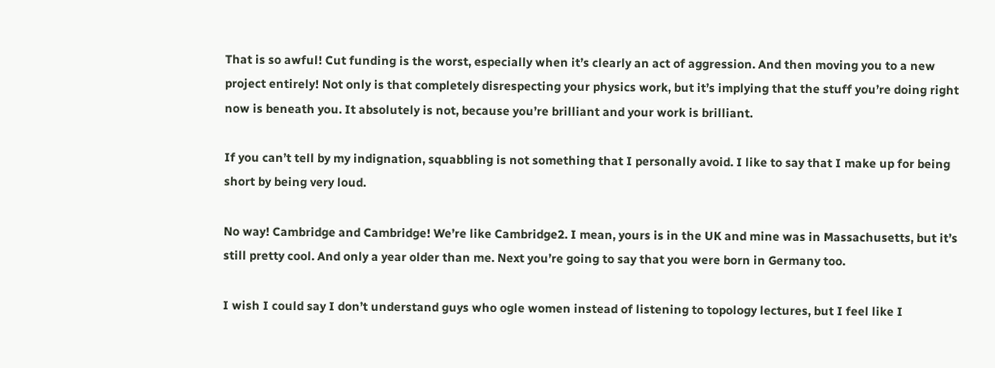That is so awful! Cut funding is the worst, especially when it’s clearly an act of aggression. And then moving you to a new project entirely! Not only is that completely disrespecting your physics work, but it’s implying that the stuff you’re doing right now is beneath you. It absolutely is not, because you’re brilliant and your work is brilliant.

If you can’t tell by my indignation, squabbling is not something that I personally avoid. I like to say that I make up for being short by being very loud.

No way! Cambridge and Cambridge! We’re like Cambridge2. I mean, yours is in the UK and mine was in Massachusetts, but it’s still pretty cool. And only a year older than me. Next you’re going to say that you were born in Germany too.

I wish I could say I don’t understand guys who ogle women instead of listening to topology lectures, but I feel like I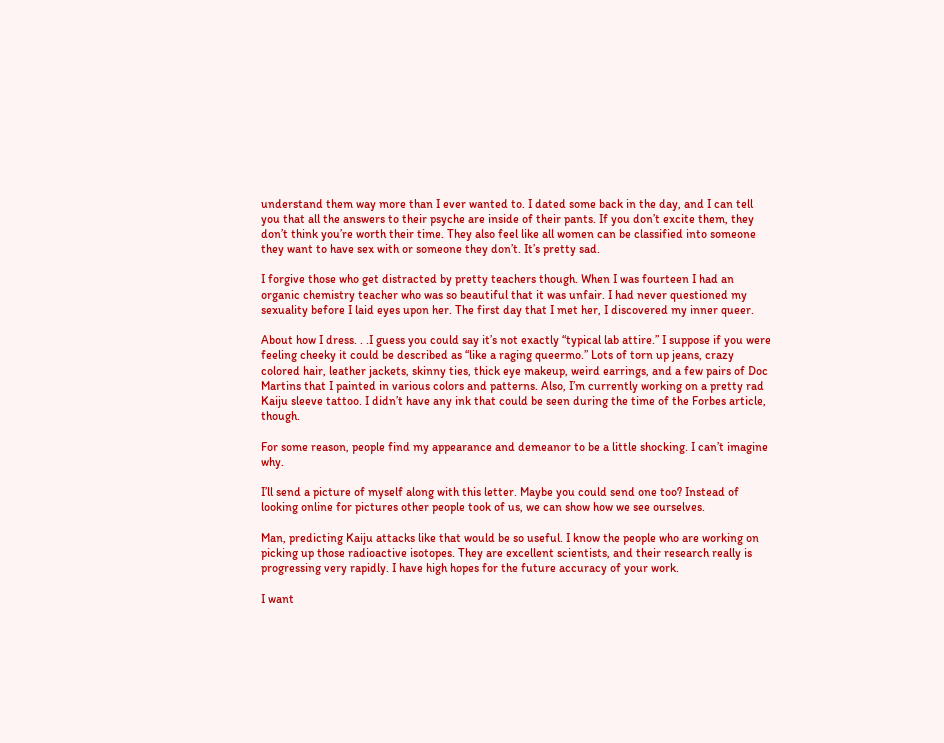understand them way more than I ever wanted to. I dated some back in the day, and I can tell you that all the answers to their psyche are inside of their pants. If you don’t excite them, they don’t think you’re worth their time. They also feel like all women can be classified into someone they want to have sex with or someone they don’t. It’s pretty sad.

I forgive those who get distracted by pretty teachers though. When I was fourteen I had an organic chemistry teacher who was so beautiful that it was unfair. I had never questioned my sexuality before I laid eyes upon her. The first day that I met her, I discovered my inner queer.

About how I dress. . .I guess you could say it’s not exactly “typical lab attire.” I suppose if you were feeling cheeky it could be described as “like a raging queermo.” Lots of torn up jeans, crazy colored hair, leather jackets, skinny ties, thick eye makeup, weird earrings, and a few pairs of Doc Martins that I painted in various colors and patterns. Also, I’m currently working on a pretty rad Kaiju sleeve tattoo. I didn’t have any ink that could be seen during the time of the Forbes article, though.

For some reason, people find my appearance and demeanor to be a little shocking. I can’t imagine why.

I’ll send a picture of myself along with this letter. Maybe you could send one too? Instead of looking online for pictures other people took of us, we can show how we see ourselves.

Man, predicting Kaiju attacks like that would be so useful. I know the people who are working on picking up those radioactive isotopes. They are excellent scientists, and their research really is progressing very rapidly. I have high hopes for the future accuracy of your work.

I want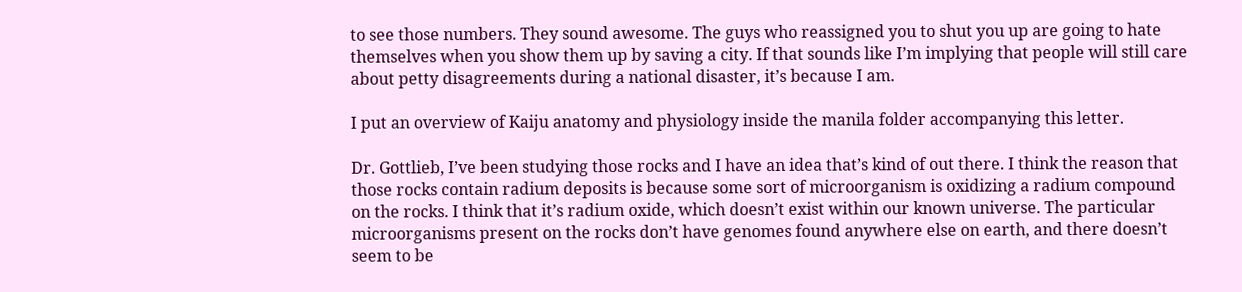to see those numbers. They sound awesome. The guys who reassigned you to shut you up are going to hate themselves when you show them up by saving a city. If that sounds like I’m implying that people will still care about petty disagreements during a national disaster, it’s because I am.

I put an overview of Kaiju anatomy and physiology inside the manila folder accompanying this letter.

Dr. Gottlieb, I’ve been studying those rocks and I have an idea that’s kind of out there. I think the reason that those rocks contain radium deposits is because some sort of microorganism is oxidizing a radium compound on the rocks. I think that it’s radium oxide, which doesn’t exist within our known universe. The particular microorganisms present on the rocks don’t have genomes found anywhere else on earth, and there doesn’t seem to be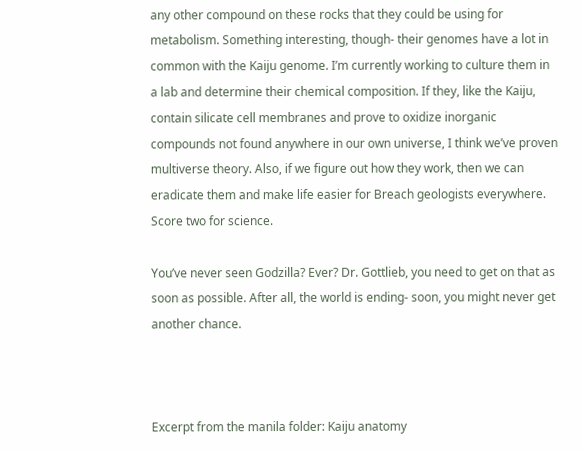any other compound on these rocks that they could be using for metabolism. Something interesting, though- their genomes have a lot in common with the Kaiju genome. I’m currently working to culture them in a lab and determine their chemical composition. If they, like the Kaiju, contain silicate cell membranes and prove to oxidize inorganic compounds not found anywhere in our own universe, I think we’ve proven multiverse theory. Also, if we figure out how they work, then we can eradicate them and make life easier for Breach geologists everywhere. Score two for science.

You’ve never seen Godzilla? Ever? Dr. Gottlieb, you need to get on that as soon as possible. After all, the world is ending- soon, you might never get another chance.



Excerpt from the manila folder: Kaiju anatomy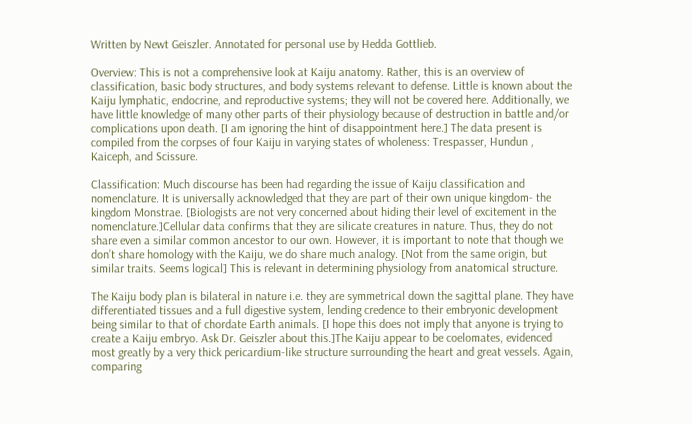Written by Newt Geiszler. Annotated for personal use by Hedda Gottlieb.

Overview: This is not a comprehensive look at Kaiju anatomy. Rather, this is an overview of classification, basic body structures, and body systems relevant to defense. Little is known about the Kaiju lymphatic, endocrine, and reproductive systems; they will not be covered here. Additionally, we have little knowledge of many other parts of their physiology because of destruction in battle and/or complications upon death. [I am ignoring the hint of disappointment here.] The data present is compiled from the corpses of four Kaiju in varying states of wholeness: Trespasser, Hundun , Kaiceph, and Scissure.

Classification: Much discourse has been had regarding the issue of Kaiju classification and nomenclature. It is universally acknowledged that they are part of their own unique kingdom- the kingdom Monstrae. [Biologists are not very concerned about hiding their level of excitement in the nomenclature.]Cellular data confirms that they are silicate creatures in nature. Thus, they do not share even a similar common ancestor to our own. However, it is important to note that though we don’t share homology with the Kaiju, we do share much analogy. [Not from the same origin, but similar traits. Seems logical] This is relevant in determining physiology from anatomical structure.

The Kaiju body plan is bilateral in nature i.e. they are symmetrical down the sagittal plane. They have differentiated tissues and a full digestive system, lending credence to their embryonic development being similar to that of chordate Earth animals. [I hope this does not imply that anyone is trying to create a Kaiju embryo. Ask Dr. Geiszler about this.]The Kaiju appear to be coelomates, evidenced most greatly by a very thick pericardium-like structure surrounding the heart and great vessels. Again, comparing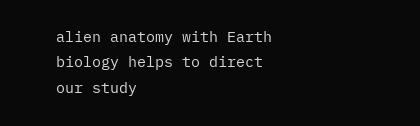alien anatomy with Earth biology helps to direct our study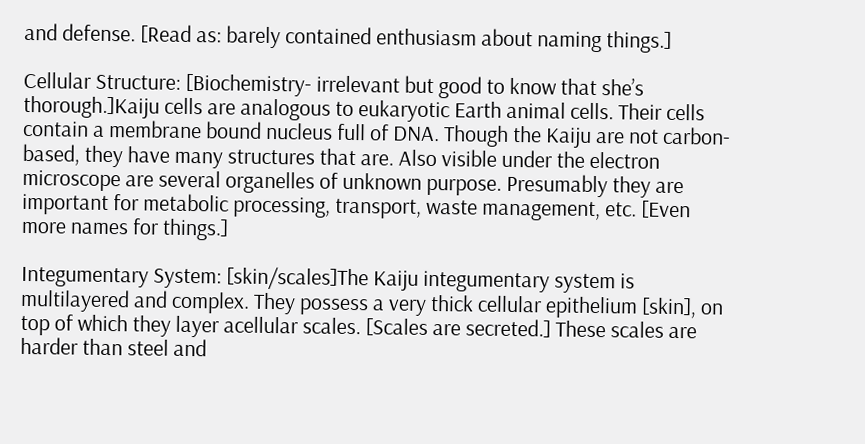and defense. [Read as: barely contained enthusiasm about naming things.]

Cellular Structure: [Biochemistry- irrelevant but good to know that she’s thorough.]Kaiju cells are analogous to eukaryotic Earth animal cells. Their cells contain a membrane bound nucleus full of DNA. Though the Kaiju are not carbon-based, they have many structures that are. Also visible under the electron microscope are several organelles of unknown purpose. Presumably they are important for metabolic processing, transport, waste management, etc. [Even more names for things.]

Integumentary System: [skin/scales]The Kaiju integumentary system is multilayered and complex. They possess a very thick cellular epithelium [skin], on top of which they layer acellular scales. [Scales are secreted.] These scales are harder than steel and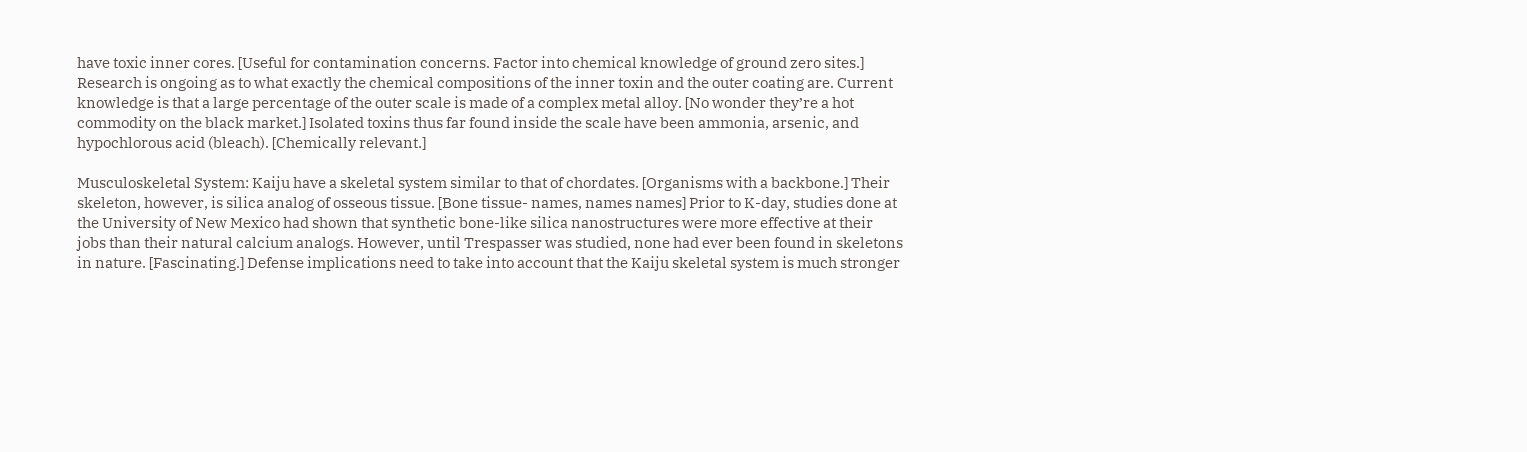have toxic inner cores. [Useful for contamination concerns. Factor into chemical knowledge of ground zero sites.] Research is ongoing as to what exactly the chemical compositions of the inner toxin and the outer coating are. Current knowledge is that a large percentage of the outer scale is made of a complex metal alloy. [No wonder they’re a hot commodity on the black market.] Isolated toxins thus far found inside the scale have been ammonia, arsenic, and hypochlorous acid (bleach). [Chemically relevant.]

Musculoskeletal System: Kaiju have a skeletal system similar to that of chordates. [Organisms with a backbone.] Their skeleton, however, is silica analog of osseous tissue. [Bone tissue- names, names names] Prior to K-day, studies done at the University of New Mexico had shown that synthetic bone-like silica nanostructures were more effective at their jobs than their natural calcium analogs. However, until Trespasser was studied, none had ever been found in skeletons in nature. [Fascinating.] Defense implications need to take into account that the Kaiju skeletal system is much stronger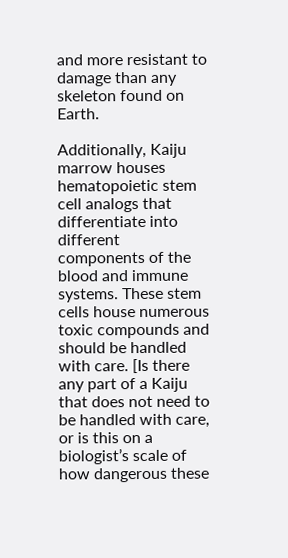and more resistant to damage than any skeleton found on Earth.

Additionally, Kaiju marrow houses hematopoietic stem cell analogs that differentiate into different components of the blood and immune systems. These stem cells house numerous toxic compounds and should be handled with care. [Is there any part of a Kaiju that does not need to be handled with care, or is this on a biologist’s scale of how dangerous these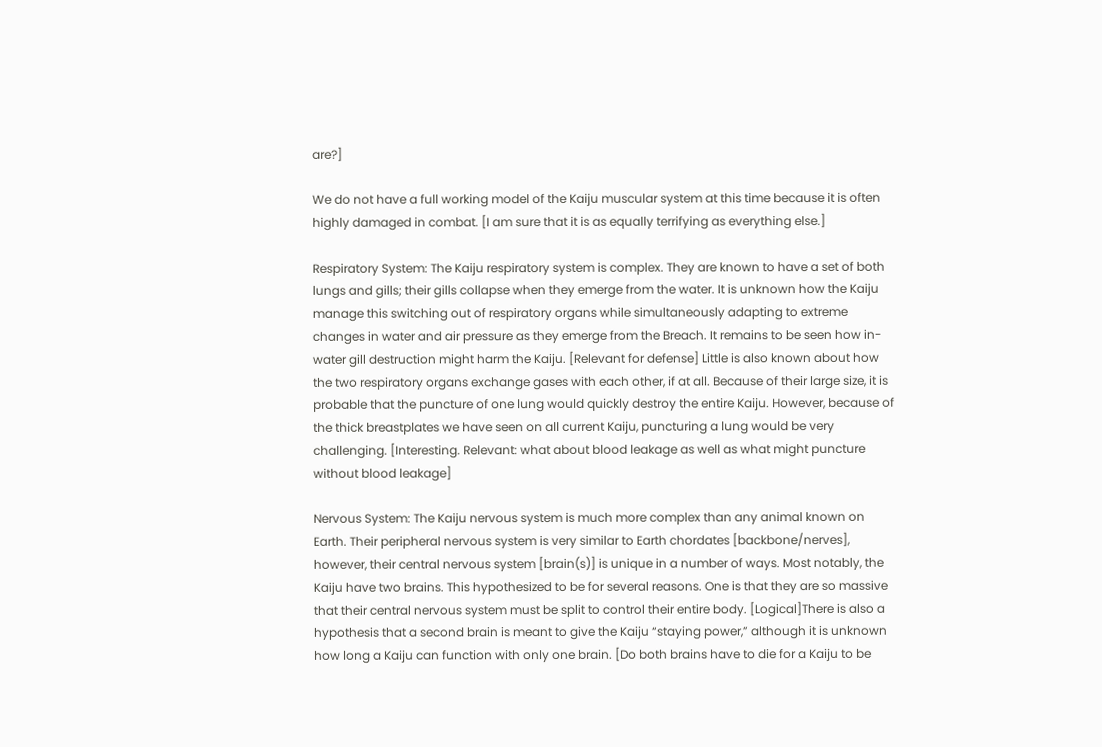are?]

We do not have a full working model of the Kaiju muscular system at this time because it is often highly damaged in combat. [I am sure that it is as equally terrifying as everything else.]

Respiratory System: The Kaiju respiratory system is complex. They are known to have a set of both lungs and gills; their gills collapse when they emerge from the water. It is unknown how the Kaiju manage this switching out of respiratory organs while simultaneously adapting to extreme changes in water and air pressure as they emerge from the Breach. It remains to be seen how in-water gill destruction might harm the Kaiju. [Relevant for defense] Little is also known about how the two respiratory organs exchange gases with each other, if at all. Because of their large size, it is probable that the puncture of one lung would quickly destroy the entire Kaiju. However, because of the thick breastplates we have seen on all current Kaiju, puncturing a lung would be very challenging. [Interesting. Relevant: what about blood leakage as well as what might puncture without blood leakage]

Nervous System: The Kaiju nervous system is much more complex than any animal known on Earth. Their peripheral nervous system is very similar to Earth chordates [backbone/nerves], however, their central nervous system [brain(s)] is unique in a number of ways. Most notably, the Kaiju have two brains. This hypothesized to be for several reasons. One is that they are so massive that their central nervous system must be split to control their entire body. [Logical]There is also a hypothesis that a second brain is meant to give the Kaiju “staying power,” although it is unknown how long a Kaiju can function with only one brain. [Do both brains have to die for a Kaiju to be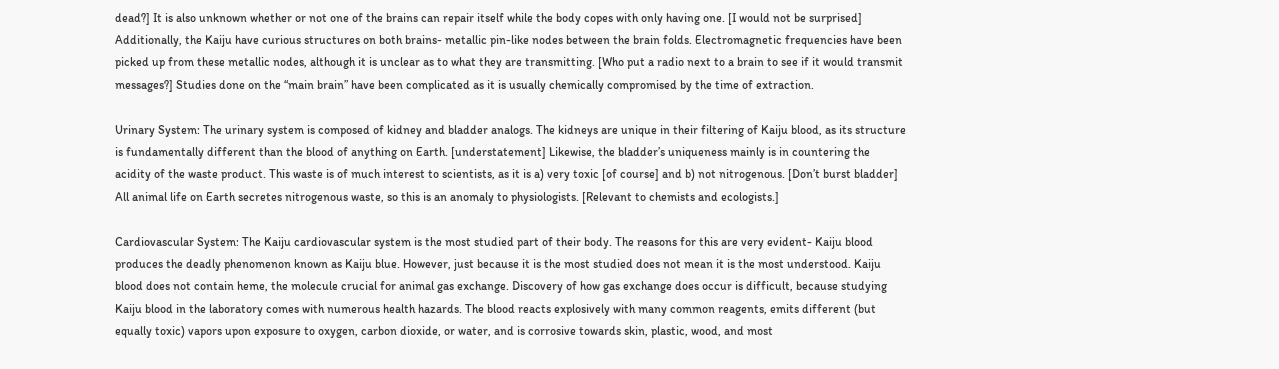dead?] It is also unknown whether or not one of the brains can repair itself while the body copes with only having one. [I would not be surprised] Additionally, the Kaiju have curious structures on both brains- metallic pin-like nodes between the brain folds. Electromagnetic frequencies have been picked up from these metallic nodes, although it is unclear as to what they are transmitting. [Who put a radio next to a brain to see if it would transmit messages?] Studies done on the “main brain” have been complicated as it is usually chemically compromised by the time of extraction.

Urinary System: The urinary system is composed of kidney and bladder analogs. The kidneys are unique in their filtering of Kaiju blood, as its structure is fundamentally different than the blood of anything on Earth. [understatement] Likewise, the bladder’s uniqueness mainly is in countering the acidity of the waste product. This waste is of much interest to scientists, as it is a) very toxic [of course] and b) not nitrogenous. [Don’t burst bladder] All animal life on Earth secretes nitrogenous waste, so this is an anomaly to physiologists. [Relevant to chemists and ecologists.]

Cardiovascular System: The Kaiju cardiovascular system is the most studied part of their body. The reasons for this are very evident- Kaiju blood produces the deadly phenomenon known as Kaiju blue. However, just because it is the most studied does not mean it is the most understood. Kaiju blood does not contain heme, the molecule crucial for animal gas exchange. Discovery of how gas exchange does occur is difficult, because studying Kaiju blood in the laboratory comes with numerous health hazards. The blood reacts explosively with many common reagents, emits different (but equally toxic) vapors upon exposure to oxygen, carbon dioxide, or water, and is corrosive towards skin, plastic, wood, and most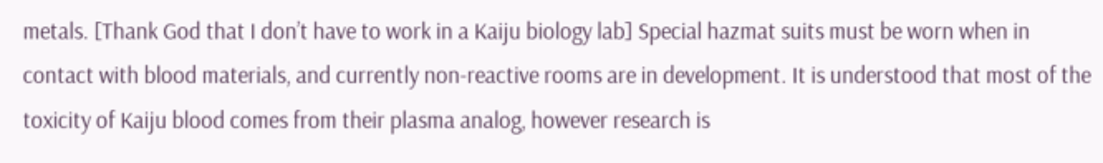metals. [Thank God that I don’t have to work in a Kaiju biology lab] Special hazmat suits must be worn when in contact with blood materials, and currently non-reactive rooms are in development. It is understood that most of the toxicity of Kaiju blood comes from their plasma analog, however research is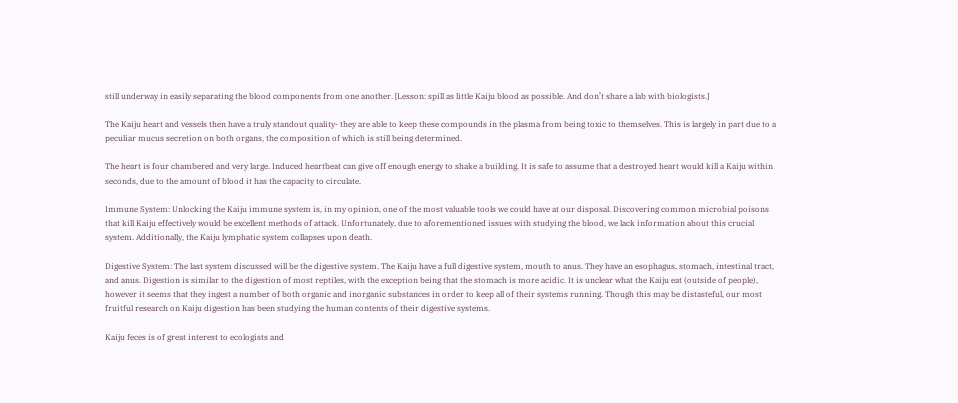still underway in easily separating the blood components from one another. [Lesson: spill as little Kaiju blood as possible. And don’t share a lab with biologists.]

The Kaiju heart and vessels then have a truly standout quality- they are able to keep these compounds in the plasma from being toxic to themselves. This is largely in part due to a peculiar mucus secretion on both organs, the composition of which is still being determined.

The heart is four chambered and very large. Induced heartbeat can give off enough energy to shake a building. It is safe to assume that a destroyed heart would kill a Kaiju within seconds, due to the amount of blood it has the capacity to circulate.

Immune System: Unlocking the Kaiju immune system is, in my opinion, one of the most valuable tools we could have at our disposal. Discovering common microbial poisons that kill Kaiju effectively would be excellent methods of attack. Unfortunately, due to aforementioned issues with studying the blood, we lack information about this crucial system. Additionally, the Kaiju lymphatic system collapses upon death.

Digestive System: The last system discussed will be the digestive system. The Kaiju have a full digestive system, mouth to anus. They have an esophagus, stomach, intestinal tract, and anus. Digestion is similar to the digestion of most reptiles, with the exception being that the stomach is more acidic. It is unclear what the Kaiju eat (outside of people), however it seems that they ingest a number of both organic and inorganic substances in order to keep all of their systems running. Though this may be distasteful, our most fruitful research on Kaiju digestion has been studying the human contents of their digestive systems.

Kaiju feces is of great interest to ecologists and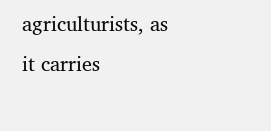agriculturists, as it carries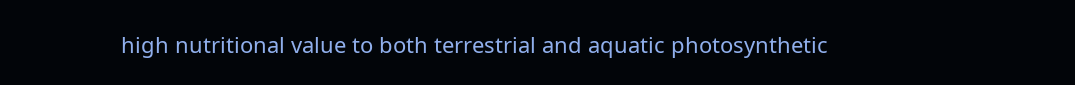high nutritional value to both terrestrial and aquatic photosynthetic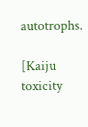autotrophs.

[Kaiju toxicity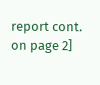report cont. on page 2]